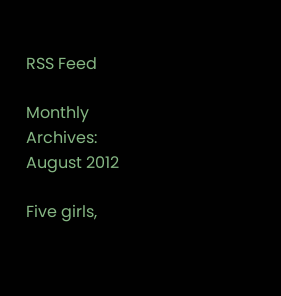RSS Feed

Monthly Archives: August 2012

Five girls,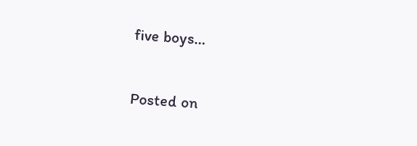five boys…

Posted on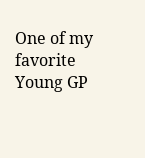One of my favorite Young GP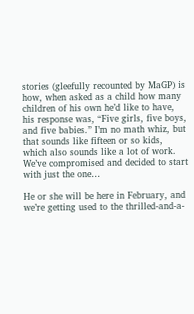stories (gleefully recounted by MaGP) is how, when asked as a child how many children of his own he’d like to have, his response was, “Five girls, five boys, and five babies.” I’m no math whiz, but that sounds like fifteen or so kids, which also sounds like a lot of work. We’ve compromised and decided to start with just the one…

He or she will be here in February, and we’re getting used to the thrilled-and-a-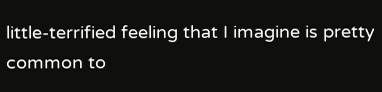little-terrified feeling that I imagine is pretty common to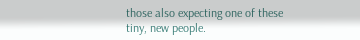those also expecting one of these tiny, new people.